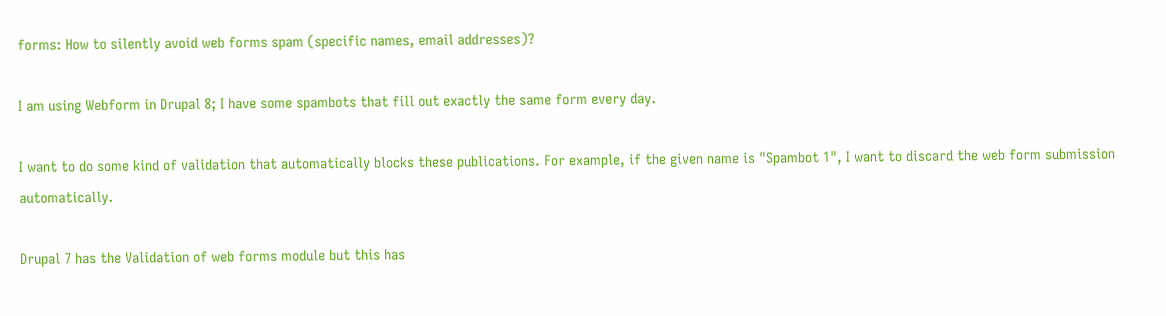forms: How to silently avoid web forms spam (specific names, email addresses)?

I am using Webform in Drupal 8; I have some spambots that fill out exactly the same form every day.

I want to do some kind of validation that automatically blocks these publications. For example, if the given name is "Spambot 1", I want to discard the web form submission automatically.

Drupal 7 has the Validation of web forms module but this has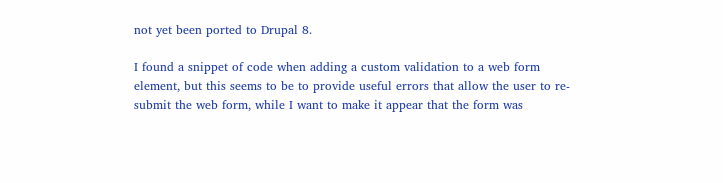not yet been ported to Drupal 8.

I found a snippet of code when adding a custom validation to a web form element, but this seems to be to provide useful errors that allow the user to re-submit the web form, while I want to make it appear that the form was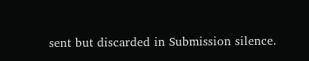sent but discarded in Submission silence.